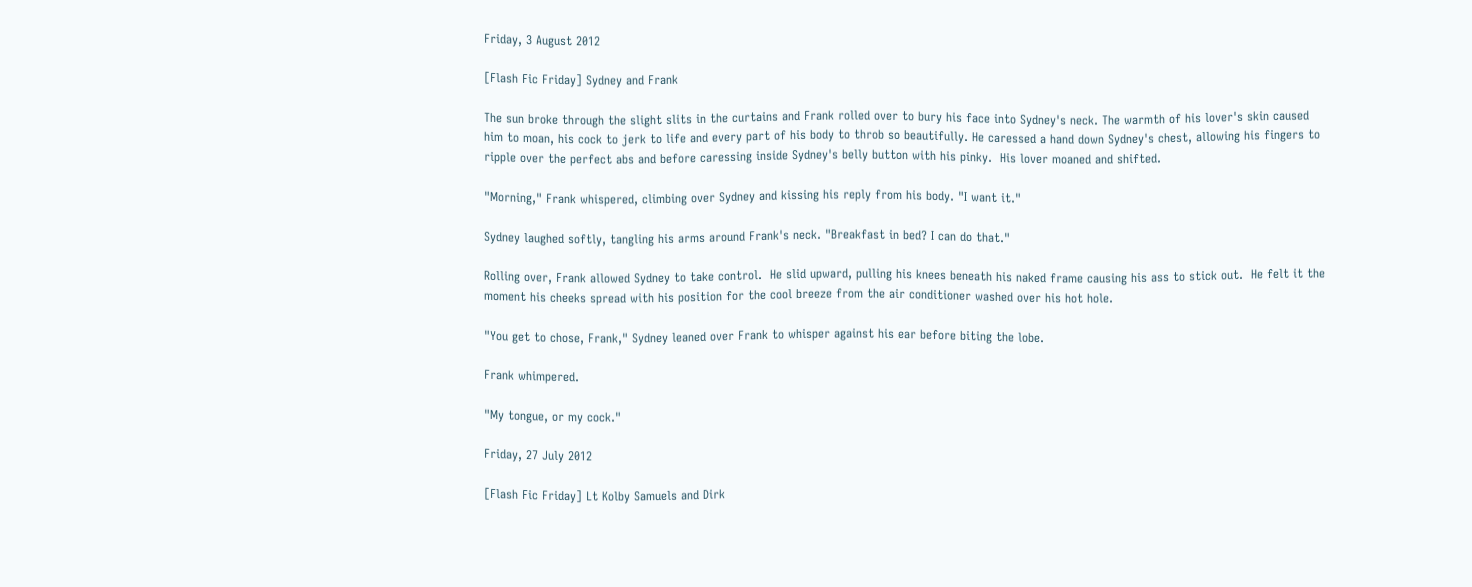Friday, 3 August 2012

[Flash Fic Friday] Sydney and Frank

The sun broke through the slight slits in the curtains and Frank rolled over to bury his face into Sydney's neck. The warmth of his lover's skin caused him to moan, his cock to jerk to life and every part of his body to throb so beautifully. He caressed a hand down Sydney's chest, allowing his fingers to ripple over the perfect abs and before caressing inside Sydney's belly button with his pinky.  His lover moaned and shifted.

"Morning," Frank whispered, climbing over Sydney and kissing his reply from his body. "I want it."

Sydney laughed softly, tangling his arms around Frank's neck. "Breakfast in bed? I can do that."

Rolling over, Frank allowed Sydney to take control.  He slid upward, pulling his knees beneath his naked frame causing his ass to stick out.  He felt it the moment his cheeks spread with his position for the cool breeze from the air conditioner washed over his hot hole.

"You get to chose, Frank," Sydney leaned over Frank to whisper against his ear before biting the lobe.

Frank whimpered.

"My tongue, or my cock."

Friday, 27 July 2012

[Flash Fic Friday] Lt Kolby Samuels and Dirk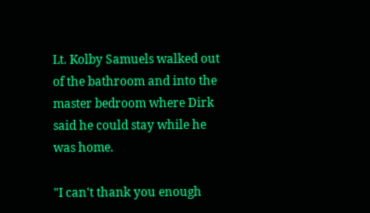Lt. Kolby Samuels walked out of the bathroom and into the master bedroom where Dirk said he could stay while he was home.

"I can't thank you enough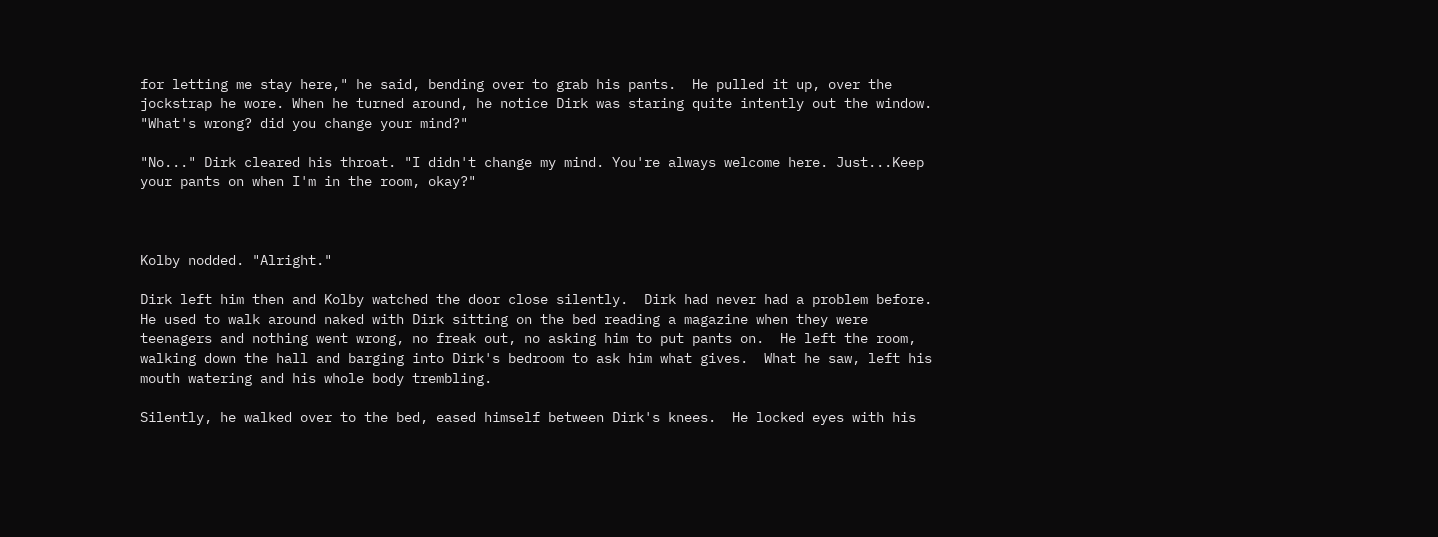for letting me stay here," he said, bending over to grab his pants.  He pulled it up, over the jockstrap he wore. When he turned around, he notice Dirk was staring quite intently out the window. "What's wrong? did you change your mind?"

"No..." Dirk cleared his throat. "I didn't change my mind. You're always welcome here. Just...Keep your pants on when I'm in the room, okay?"



Kolby nodded. "Alright."

Dirk left him then and Kolby watched the door close silently.  Dirk had never had a problem before. He used to walk around naked with Dirk sitting on the bed reading a magazine when they were teenagers and nothing went wrong, no freak out, no asking him to put pants on.  He left the room, walking down the hall and barging into Dirk's bedroom to ask him what gives.  What he saw, left his mouth watering and his whole body trembling.

Silently, he walked over to the bed, eased himself between Dirk's knees.  He locked eyes with his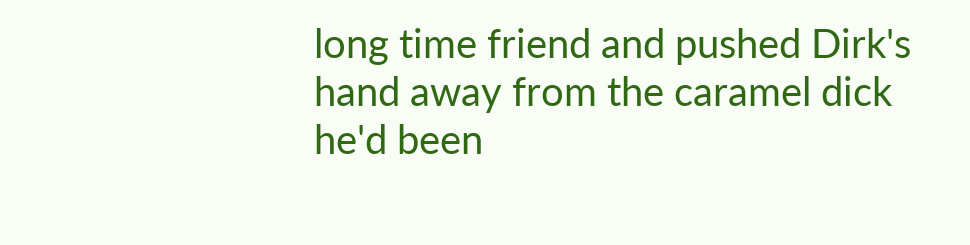long time friend and pushed Dirk's hand away from the caramel dick he'd been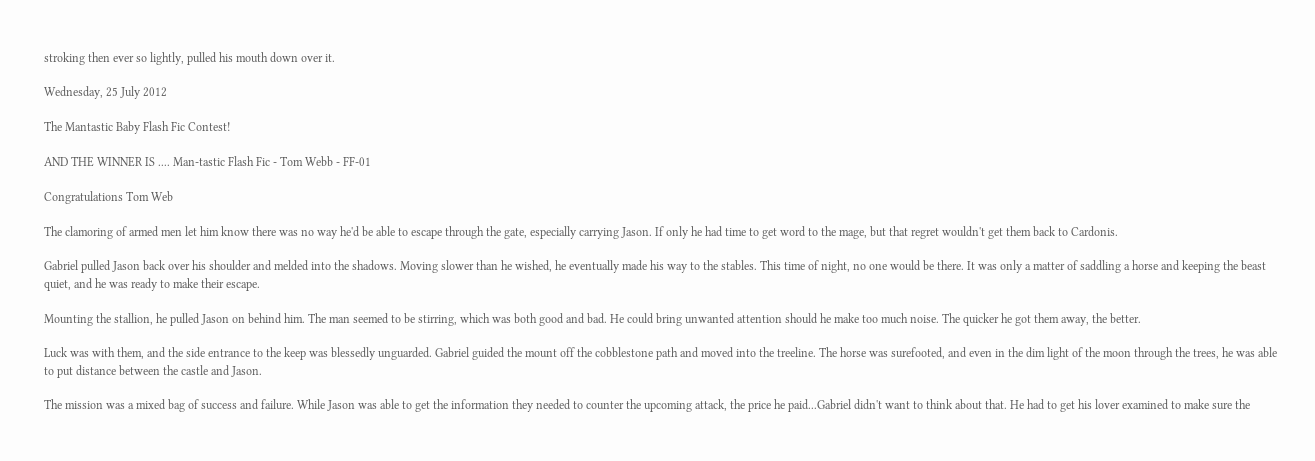stroking then ever so lightly, pulled his mouth down over it.

Wednesday, 25 July 2012

The Mantastic Baby Flash Fic Contest!

AND THE WINNER IS .... Man-tastic Flash Fic - Tom Webb - FF-01

Congratulations Tom Web

The clamoring of armed men let him know there was no way he'd be able to escape through the gate, especially carrying Jason. If only he had time to get word to the mage, but that regret wouldn't get them back to Cardonis.

Gabriel pulled Jason back over his shoulder and melded into the shadows. Moving slower than he wished, he eventually made his way to the stables. This time of night, no one would be there. It was only a matter of saddling a horse and keeping the beast quiet, and he was ready to make their escape.

Mounting the stallion, he pulled Jason on behind him. The man seemed to be stirring, which was both good and bad. He could bring unwanted attention should he make too much noise. The quicker he got them away, the better.

Luck was with them, and the side entrance to the keep was blessedly unguarded. Gabriel guided the mount off the cobblestone path and moved into the treeline. The horse was surefooted, and even in the dim light of the moon through the trees, he was able to put distance between the castle and Jason.

The mission was a mixed bag of success and failure. While Jason was able to get the information they needed to counter the upcoming attack, the price he paid...Gabriel didn't want to think about that. He had to get his lover examined to make sure the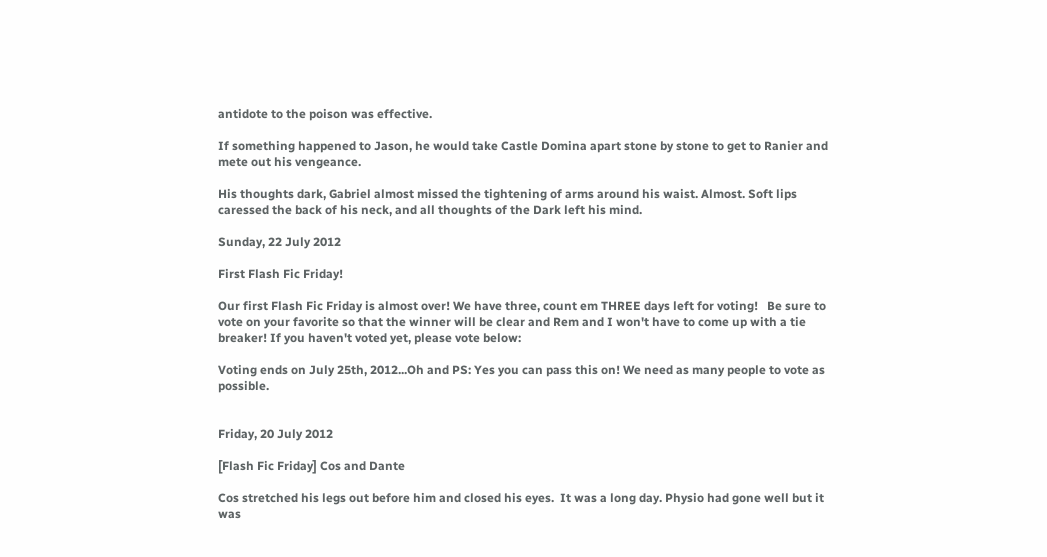antidote to the poison was effective.

If something happened to Jason, he would take Castle Domina apart stone by stone to get to Ranier and mete out his vengeance.

His thoughts dark, Gabriel almost missed the tightening of arms around his waist. Almost. Soft lips caressed the back of his neck, and all thoughts of the Dark left his mind.

Sunday, 22 July 2012

First Flash Fic Friday!

Our first Flash Fic Friday is almost over! We have three, count em THREE days left for voting!   Be sure to vote on your favorite so that the winner will be clear and Rem and I won't have to come up with a tie breaker! If you haven't voted yet, please vote below:

Voting ends on July 25th, 2012...Oh and PS: Yes you can pass this on! We need as many people to vote as possible.


Friday, 20 July 2012

[Flash Fic Friday] Cos and Dante

Cos stretched his legs out before him and closed his eyes.  It was a long day. Physio had gone well but it was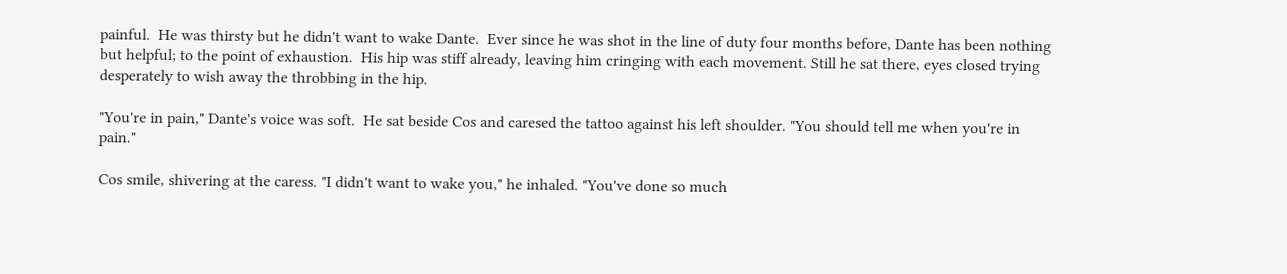painful.  He was thirsty but he didn't want to wake Dante.  Ever since he was shot in the line of duty four months before, Dante has been nothing but helpful; to the point of exhaustion.  His hip was stiff already, leaving him cringing with each movement. Still he sat there, eyes closed trying desperately to wish away the throbbing in the hip.

"You're in pain," Dante's voice was soft.  He sat beside Cos and caresed the tattoo against his left shoulder. "You should tell me when you're in pain."

Cos smile, shivering at the caress. "I didn't want to wake you," he inhaled. "You've done so much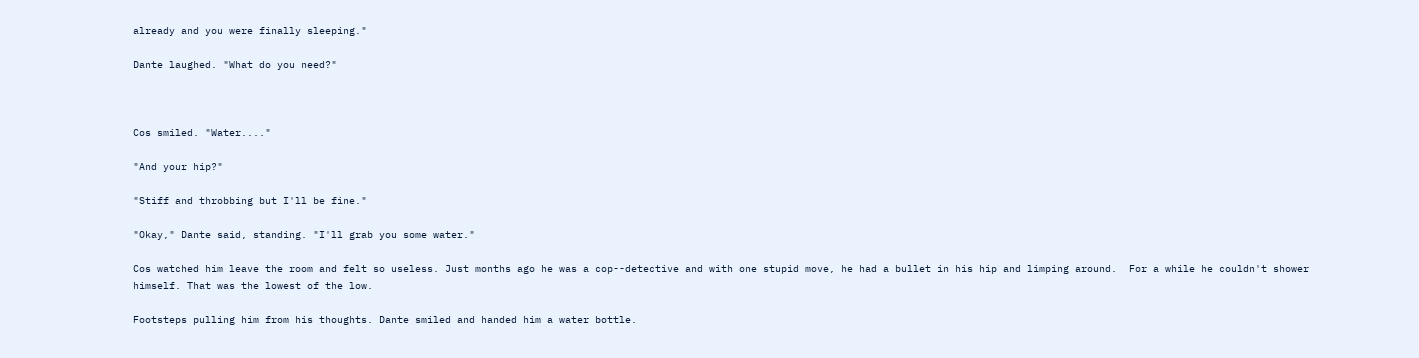already and you were finally sleeping."

Dante laughed. "What do you need?"



Cos smiled. "Water...."

"And your hip?"

"Stiff and throbbing but I'll be fine."

"Okay," Dante said, standing. "I'll grab you some water."

Cos watched him leave the room and felt so useless. Just months ago he was a cop--detective and with one stupid move, he had a bullet in his hip and limping around.  For a while he couldn't shower himself. That was the lowest of the low.

Footsteps pulling him from his thoughts. Dante smiled and handed him a water bottle.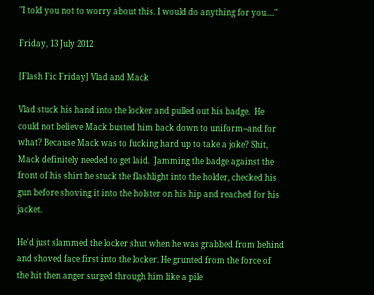"I told you not to worry about this. I would do anything for you...."

Friday, 13 July 2012

[Flash Fic Friday] Vlad and Mack

Vlad stuck his hand into the locker and pulled out his badge.  He could not believe Mack busted him back down to uniform--and for what? Because Mack was to fucking hard up to take a joke? Shit, Mack definitely needed to get laid.  Jamming the badge against the front of his shirt he stuck the flashlight into the holder, checked his gun before shoving it into the holster on his hip and reached for his jacket.

He'd just slammed the locker shut when he was grabbed from behind and shoved face first into the locker. He grunted from the force of the hit then anger surged through him like a pile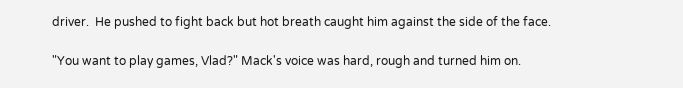driver.  He pushed to fight back but hot breath caught him against the side of the face.

"You want to play games, Vlad?" Mack's voice was hard, rough and turned him on.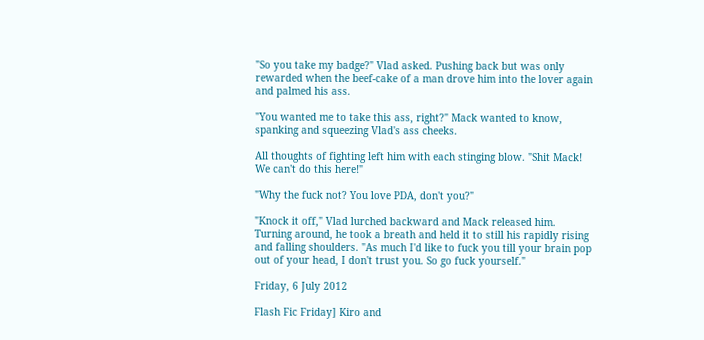"So you take my badge?" Vlad asked. Pushing back but was only rewarded when the beef-cake of a man drove him into the lover again and palmed his ass.

"You wanted me to take this ass, right?" Mack wanted to know, spanking and squeezing Vlad's ass cheeks.

All thoughts of fighting left him with each stinging blow. "Shit Mack! We can't do this here!"

"Why the fuck not? You love PDA, don't you?"

"Knock it off," Vlad lurched backward and Mack released him.  Turning around, he took a breath and held it to still his rapidly rising and falling shoulders. "As much I'd like to fuck you till your brain pop out of your head, I don't trust you. So go fuck yourself."

Friday, 6 July 2012

Flash Fic Friday] Kiro and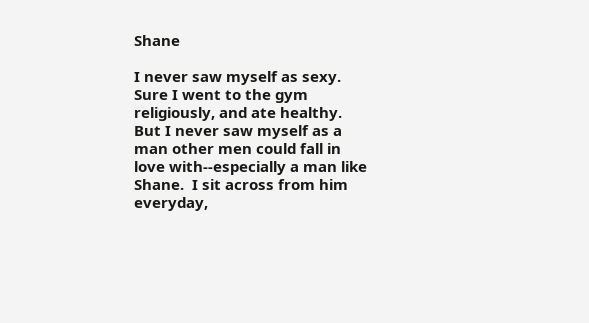Shane

I never saw myself as sexy. Sure I went to the gym religiously, and ate healthy. But I never saw myself as a man other men could fall in love with--especially a man like Shane.  I sit across from him everyday,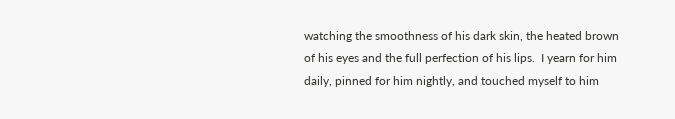watching the smoothness of his dark skin, the heated brown of his eyes and the full perfection of his lips.  I yearn for him daily, pinned for him nightly, and touched myself to him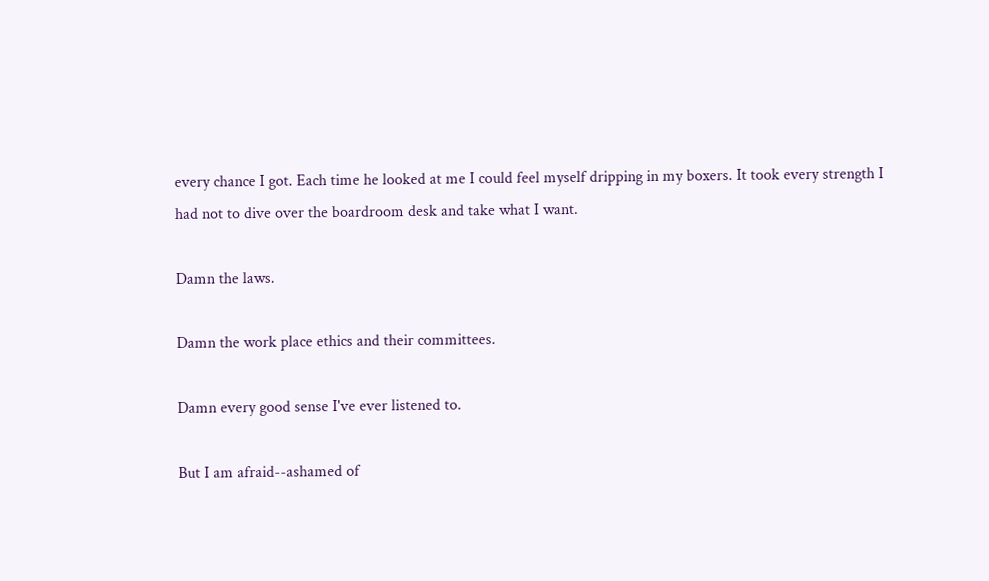every chance I got. Each time he looked at me I could feel myself dripping in my boxers. It took every strength I had not to dive over the boardroom desk and take what I want.

Damn the laws.

Damn the work place ethics and their committees.

Damn every good sense I've ever listened to.

But I am afraid--ashamed of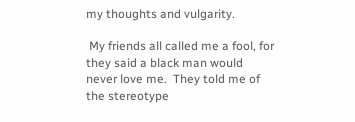my thoughts and vulgarity.

 My friends all called me a fool, for they said a black man would never love me.  They told me of the stereotype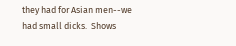they had for Asian men--we had small dicks.  Shows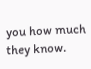you how much they know.